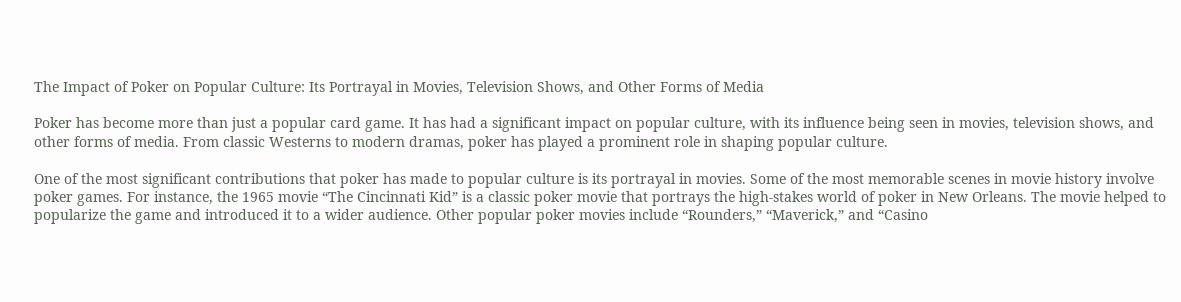The Impact of Poker on Popular Culture: Its Portrayal in Movies, Television Shows, and Other Forms of Media

Poker has become more than just a popular card game. It has had a significant impact on popular culture, with its influence being seen in movies, television shows, and other forms of media. From classic Westerns to modern dramas, poker has played a prominent role in shaping popular culture.

One of the most significant contributions that poker has made to popular culture is its portrayal in movies. Some of the most memorable scenes in movie history involve poker games. For instance, the 1965 movie “The Cincinnati Kid” is a classic poker movie that portrays the high-stakes world of poker in New Orleans. The movie helped to popularize the game and introduced it to a wider audience. Other popular poker movies include “Rounders,” “Maverick,” and “Casino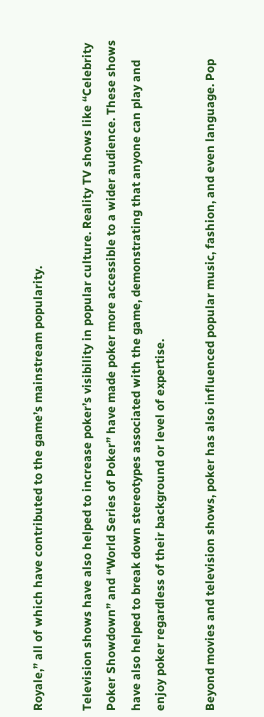Royale,” all of which have contributed to the game’s mainstream popularity.

Television shows have also helped to increase poker’s visibility in popular culture. Reality TV shows like “Celebrity Poker Showdown” and “World Series of Poker” have made poker more accessible to a wider audience. These shows have also helped to break down stereotypes associated with the game, demonstrating that anyone can play and enjoy poker regardless of their background or level of expertise.

Beyond movies and television shows, poker has also influenced popular music, fashion, and even language. Pop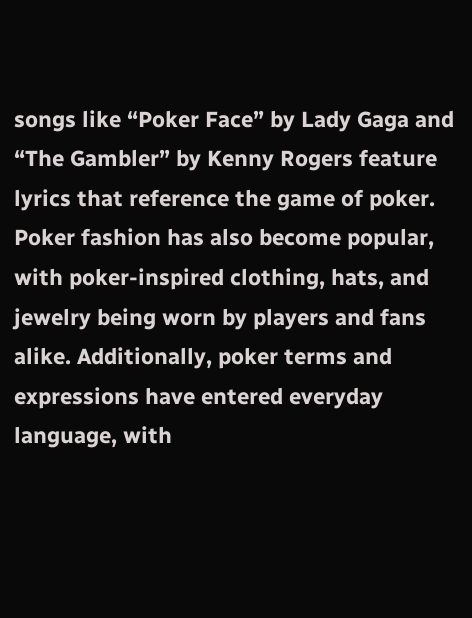songs like “Poker Face” by Lady Gaga and “The Gambler” by Kenny Rogers feature lyrics that reference the game of poker. Poker fashion has also become popular, with poker-inspired clothing, hats, and jewelry being worn by players and fans alike. Additionally, poker terms and expressions have entered everyday language, with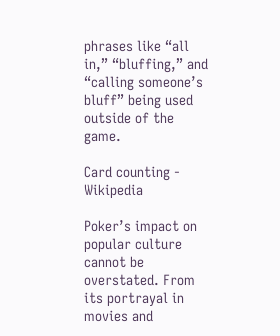phrases like “all in,” “bluffing,” and “calling someone’s bluff” being used outside of the game.

Card counting - Wikipedia

Poker’s impact on popular culture cannot be overstated. From its portrayal in movies and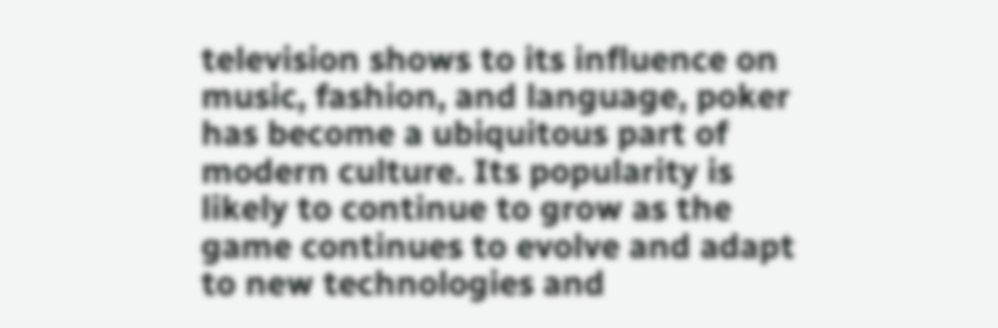television shows to its influence on music, fashion, and language, poker has become a ubiquitous part of modern culture. Its popularity is likely to continue to grow as the game continues to evolve and adapt to new technologies and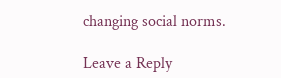changing social norms.

Leave a Reply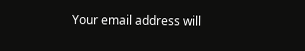Your email address will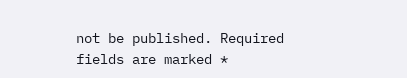not be published. Required fields are marked *